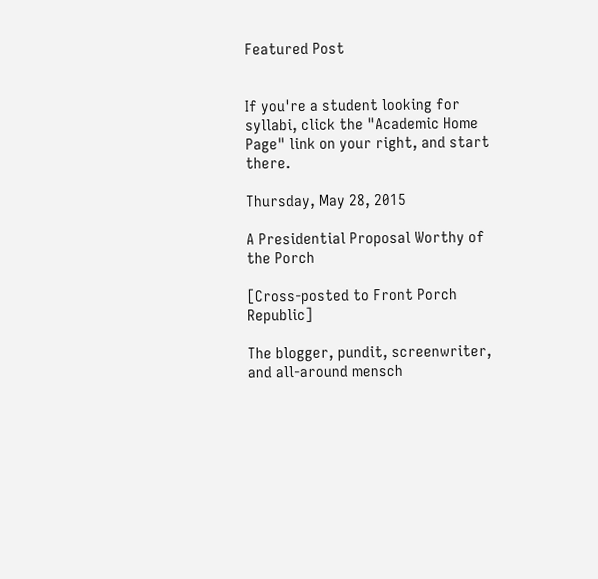Featured Post


If you're a student looking for syllabi, click the "Academic Home Page" link on your right, and start there.

Thursday, May 28, 2015

A Presidential Proposal Worthy of the Porch

[Cross-posted to Front Porch Republic]

The blogger, pundit, screenwriter, and all-around mensch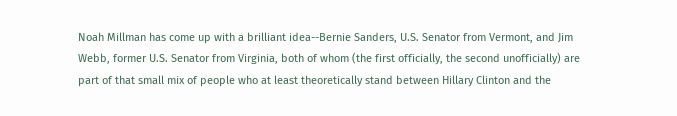Noah Millman has come up with a brilliant idea--Bernie Sanders, U.S. Senator from Vermont, and Jim Webb, former U.S. Senator from Virginia, both of whom (the first officially, the second unofficially) are part of that small mix of people who at least theoretically stand between Hillary Clinton and the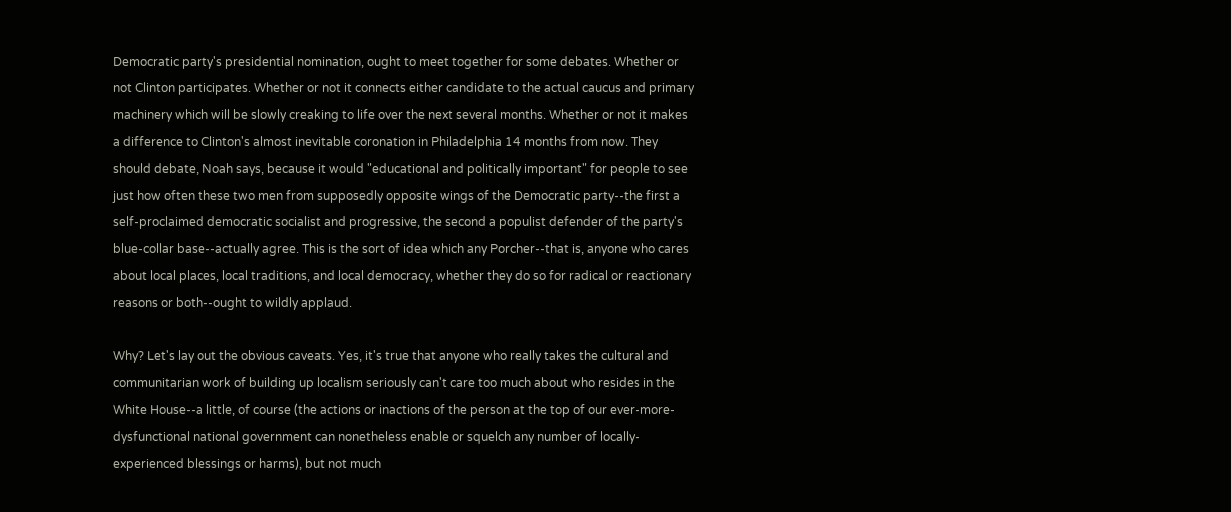Democratic party's presidential nomination, ought to meet together for some debates. Whether or not Clinton participates. Whether or not it connects either candidate to the actual caucus and primary machinery which will be slowly creaking to life over the next several months. Whether or not it makes a difference to Clinton's almost inevitable coronation in Philadelphia 14 months from now. They should debate, Noah says, because it would "educational and politically important" for people to see just how often these two men from supposedly opposite wings of the Democratic party--the first a self-proclaimed democratic socialist and progressive, the second a populist defender of the party's blue-collar base--actually agree. This is the sort of idea which any Porcher--that is, anyone who cares about local places, local traditions, and local democracy, whether they do so for radical or reactionary reasons or both--ought to wildly applaud.

Why? Let's lay out the obvious caveats. Yes, it's true that anyone who really takes the cultural and communitarian work of building up localism seriously can't care too much about who resides in the White House--a little, of course (the actions or inactions of the person at the top of our ever-more-dysfunctional national government can nonetheless enable or squelch any number of locally-experienced blessings or harms), but not much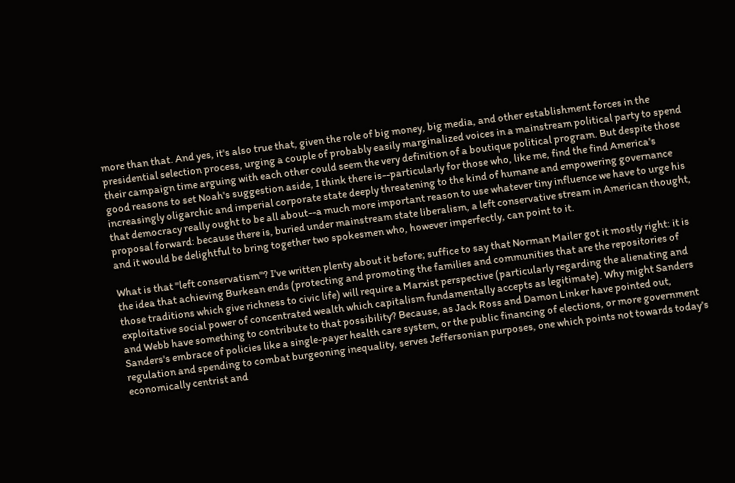more than that. And yes, it's also true that, given the role of big money, big media, and other establishment forces in the presidential selection process, urging a couple of probably easily marginalized voices in a mainstream political party to spend their campaign time arguing with each other could seem the very definition of a boutique political program. But despite those good reasons to set Noah's suggestion aside, I think there is--particularly for those who, like me, find the find America's increasingly oligarchic and imperial corporate state deeply threatening to the kind of humane and empowering governance that democracy really ought to be all about--a much more important reason to use whatever tiny influence we have to urge his proposal forward: because there is, buried under mainstream state liberalism, a left conservative stream in American thought, and it would be delightful to bring together two spokesmen who, however imperfectly, can point to it.

What is that "left conservatism"? I've written plenty about it before; suffice to say that Norman Mailer got it mostly right: it is the idea that achieving Burkean ends (protecting and promoting the families and communities that are the repositories of those traditions which give richness to civic life) will require a Marxist perspective (particularly regarding the alienating and exploitative social power of concentrated wealth which capitalism fundamentally accepts as legitimate). Why might Sanders and Webb have something to contribute to that possibility? Because, as Jack Ross and Damon Linker have pointed out, Sanders's embrace of policies like a single-payer health care system, or the public financing of elections, or more government regulation and spending to combat burgeoning inequality, serves Jeffersonian purposes, one which points not towards today's economically centrist and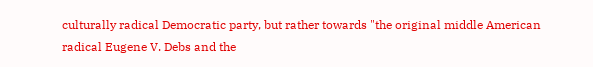culturally radical Democratic party, but rather towards "the original middle American radical Eugene V. Debs and the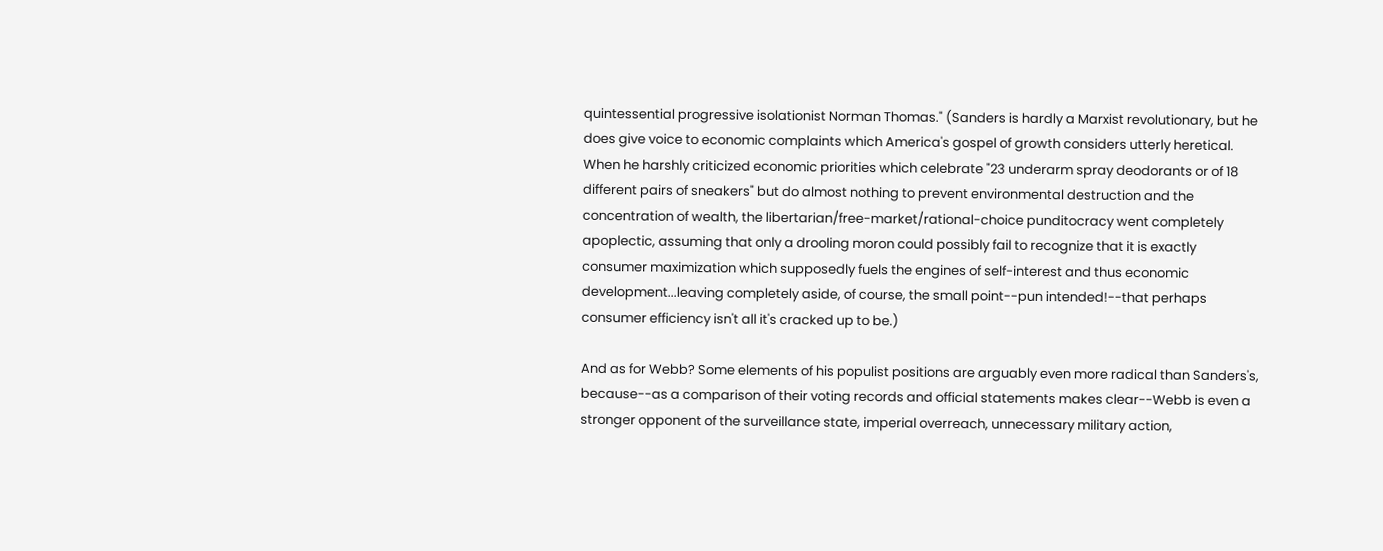quintessential progressive isolationist Norman Thomas." (Sanders is hardly a Marxist revolutionary, but he does give voice to economic complaints which America's gospel of growth considers utterly heretical. When he harshly criticized economic priorities which celebrate "23 underarm spray deodorants or of 18 different pairs of sneakers" but do almost nothing to prevent environmental destruction and the concentration of wealth, the libertarian/free-market/rational-choice punditocracy went completely apoplectic, assuming that only a drooling moron could possibly fail to recognize that it is exactly consumer maximization which supposedly fuels the engines of self-interest and thus economic development...leaving completely aside, of course, the small point--pun intended!--that perhaps consumer efficiency isn't all it's cracked up to be.)

And as for Webb? Some elements of his populist positions are arguably even more radical than Sanders's, because--as a comparison of their voting records and official statements makes clear--Webb is even a stronger opponent of the surveillance state, imperial overreach, unnecessary military action,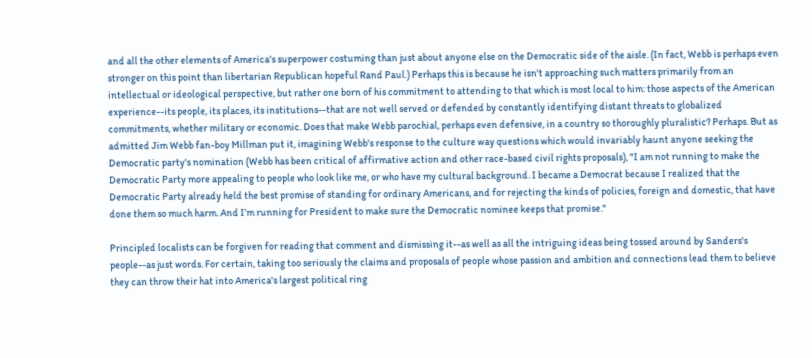and all the other elements of America's superpower costuming than just about anyone else on the Democratic side of the aisle. (In fact, Webb is perhaps even stronger on this point than libertarian Republican hopeful Rand Paul.) Perhaps this is because he isn't approaching such matters primarily from an intellectual or ideological perspective, but rather one born of his commitment to attending to that which is most local to him: those aspects of the American experience--its people, its places, its institutions--that are not well served or defended by constantly identifying distant threats to globalized commitments, whether military or economic. Does that make Webb parochial, perhaps even defensive, in a country so thoroughly pluralistic? Perhaps. But as admitted Jim Webb fan-boy Millman put it, imagining Webb's response to the culture way questions which would invariably haunt anyone seeking the Democratic party's nomination (Webb has been critical of affirmative action and other race-based civil rights proposals), "I am not running to make the Democratic Party more appealing to people who look like me, or who have my cultural background. I became a Democrat because I realized that the Democratic Party already held the best promise of standing for ordinary Americans, and for rejecting the kinds of policies, foreign and domestic, that have done them so much harm. And I’m running for President to make sure the Democratic nominee keeps that promise."

Principled localists can be forgiven for reading that comment and dismissing it--as well as all the intriguing ideas being tossed around by Sanders's people--as just words. For certain, taking too seriously the claims and proposals of people whose passion and ambition and connections lead them to believe they can throw their hat into America's largest political ring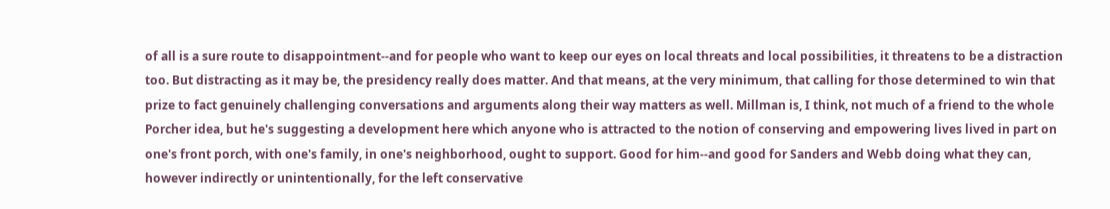of all is a sure route to disappointment--and for people who want to keep our eyes on local threats and local possibilities, it threatens to be a distraction too. But distracting as it may be, the presidency really does matter. And that means, at the very minimum, that calling for those determined to win that prize to fact genuinely challenging conversations and arguments along their way matters as well. Millman is, I think, not much of a friend to the whole Porcher idea, but he's suggesting a development here which anyone who is attracted to the notion of conserving and empowering lives lived in part on one's front porch, with one's family, in one's neighborhood, ought to support. Good for him--and good for Sanders and Webb doing what they can, however indirectly or unintentionally, for the left conservative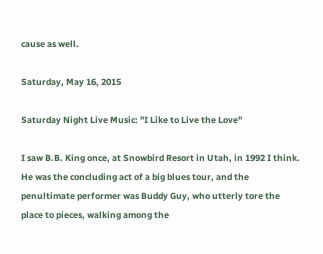cause as well.

Saturday, May 16, 2015

Saturday Night Live Music: "I Like to Live the Love"

I saw B.B. King once, at Snowbird Resort in Utah, in 1992 I think. He was the concluding act of a big blues tour, and the penultimate performer was Buddy Guy, who utterly tore the place to pieces, walking among the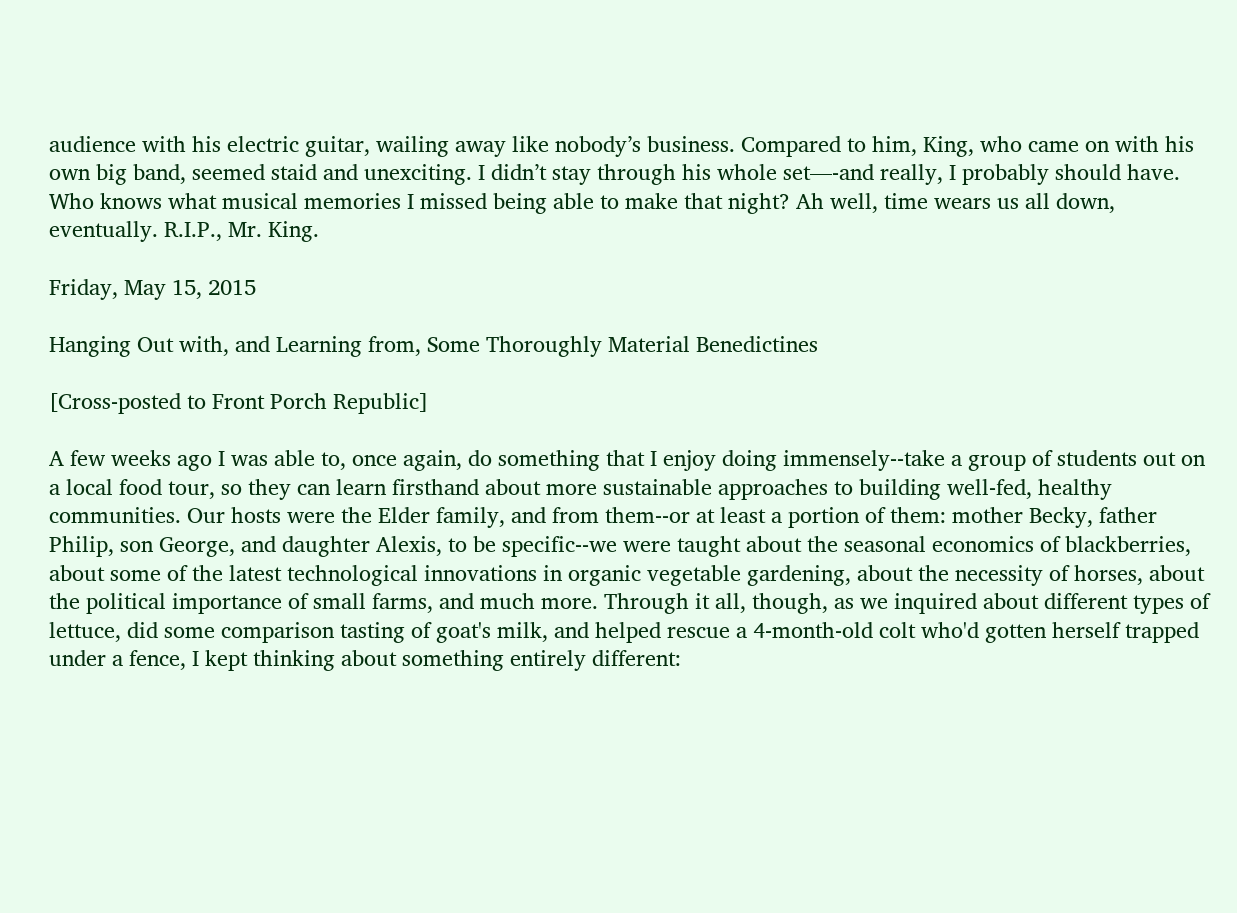audience with his electric guitar, wailing away like nobody’s business. Compared to him, King, who came on with his own big band, seemed staid and unexciting. I didn’t stay through his whole set—-and really, I probably should have. Who knows what musical memories I missed being able to make that night? Ah well, time wears us all down, eventually. R.I.P., Mr. King.

Friday, May 15, 2015

Hanging Out with, and Learning from, Some Thoroughly Material Benedictines

[Cross-posted to Front Porch Republic]

A few weeks ago I was able to, once again, do something that I enjoy doing immensely--take a group of students out on a local food tour, so they can learn firsthand about more sustainable approaches to building well-fed, healthy communities. Our hosts were the Elder family, and from them--or at least a portion of them: mother Becky, father Philip, son George, and daughter Alexis, to be specific--we were taught about the seasonal economics of blackberries, about some of the latest technological innovations in organic vegetable gardening, about the necessity of horses, about the political importance of small farms, and much more. Through it all, though, as we inquired about different types of lettuce, did some comparison tasting of goat's milk, and helped rescue a 4-month-old colt who'd gotten herself trapped under a fence, I kept thinking about something entirely different: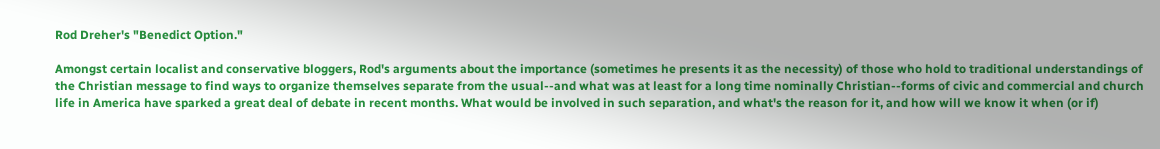Rod Dreher's "Benedict Option."

Amongst certain localist and conservative bloggers, Rod's arguments about the importance (sometimes he presents it as the necessity) of those who hold to traditional understandings of the Christian message to find ways to organize themselves separate from the usual--and what was at least for a long time nominally Christian--forms of civic and commercial and church life in America have sparked a great deal of debate in recent months. What would be involved in such separation, and what's the reason for it, and how will we know it when (or if)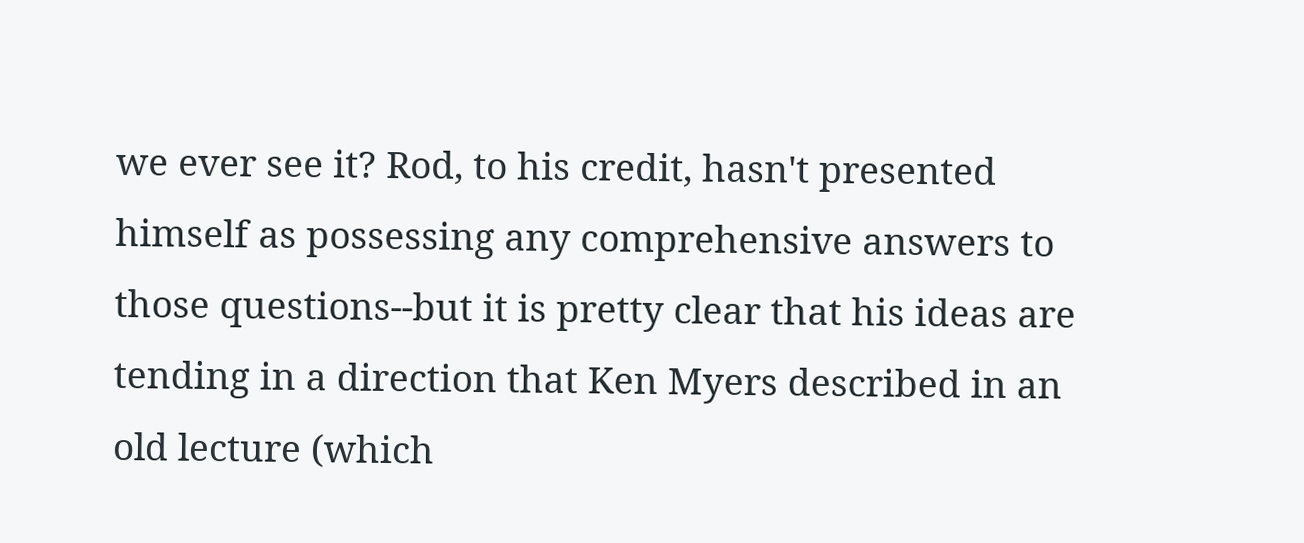we ever see it? Rod, to his credit, hasn't presented himself as possessing any comprehensive answers to those questions--but it is pretty clear that his ideas are tending in a direction that Ken Myers described in an old lecture (which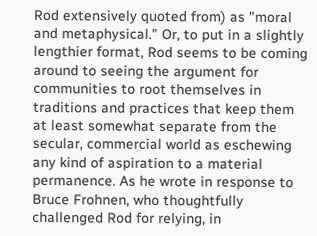Rod extensively quoted from) as "moral and metaphysical." Or, to put in a slightly lengthier format, Rod seems to be coming around to seeing the argument for communities to root themselves in traditions and practices that keep them at least somewhat separate from the secular, commercial world as eschewing any kind of aspiration to a material permanence. As he wrote in response to Bruce Frohnen, who thoughtfully challenged Rod for relying, in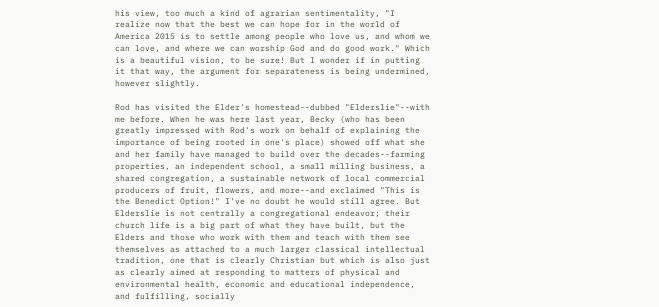his view, too much a kind of agrarian sentimentality, "I realize now that the best we can hope for in the world of America 2015 is to settle among people who love us, and whom we can love, and where we can worship God and do good work." Which is a beautiful vision, to be sure! But I wonder if in putting it that way, the argument for separateness is being undermined, however slightly.

Rod has visited the Elder's homestead--dubbed "Elderslie"--with me before. When he was here last year, Becky (who has been greatly impressed with Rod's work on behalf of explaining the importance of being rooted in one's place) showed off what she and her family have managed to build over the decades--farming properties, an independent school, a small milling business, a shared congregation, a sustainable network of local commercial producers of fruit, flowers, and more--and exclaimed "This is the Benedict Option!" I've no doubt he would still agree. But Elderslie is not centrally a congregational endeavor; their church life is a big part of what they have built, but the Elders and those who work with them and teach with them see themselves as attached to a much larger classical intellectual tradition, one that is clearly Christian but which is also just as clearly aimed at responding to matters of physical and environmental health, economic and educational independence, and fulfilling, socially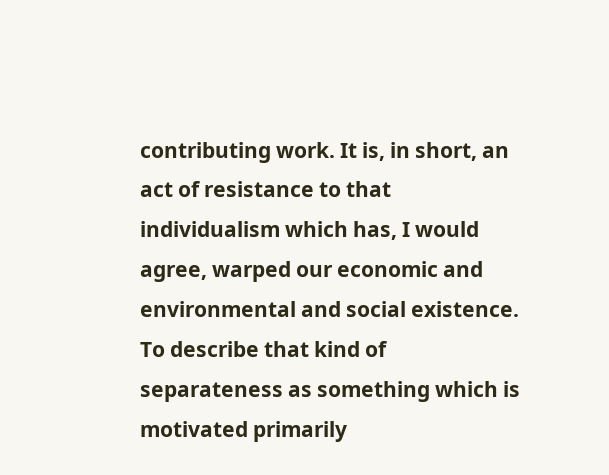contributing work. It is, in short, an act of resistance to that individualism which has, I would agree, warped our economic and environmental and social existence. To describe that kind of separateness as something which is motivated primarily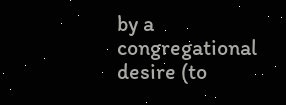by a congregational desire (to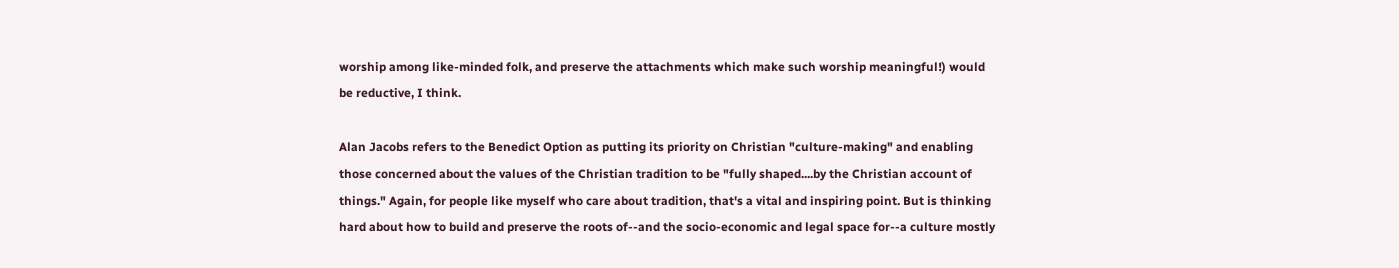worship among like-minded folk, and preserve the attachments which make such worship meaningful!) would be reductive, I think.

Alan Jacobs refers to the Benedict Option as putting its priority on Christian "culture-making" and enabling those concerned about the values of the Christian tradition to be "fully shaped....by the Christian account of things." Again, for people like myself who care about tradition, that's a vital and inspiring point. But is thinking hard about how to build and preserve the roots of--and the socio-economic and legal space for--a culture mostly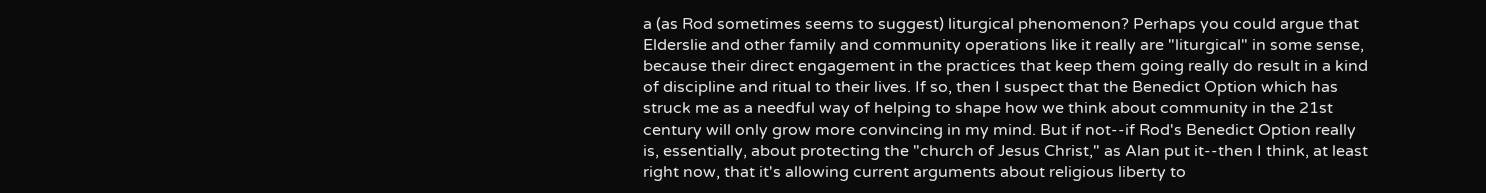a (as Rod sometimes seems to suggest) liturgical phenomenon? Perhaps you could argue that Elderslie and other family and community operations like it really are "liturgical" in some sense, because their direct engagement in the practices that keep them going really do result in a kind of discipline and ritual to their lives. If so, then I suspect that the Benedict Option which has struck me as a needful way of helping to shape how we think about community in the 21st century will only grow more convincing in my mind. But if not--if Rod's Benedict Option really is, essentially, about protecting the "church of Jesus Christ," as Alan put it--then I think, at least right now, that it's allowing current arguments about religious liberty to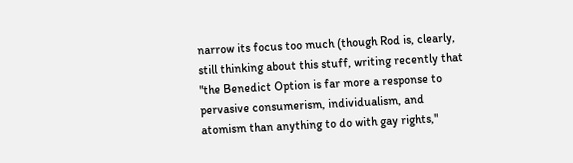narrow its focus too much (though Rod is, clearly, still thinking about this stuff, writing recently that "the Benedict Option is far more a response to pervasive consumerism, individualism, and atomism than anything to do with gay rights,"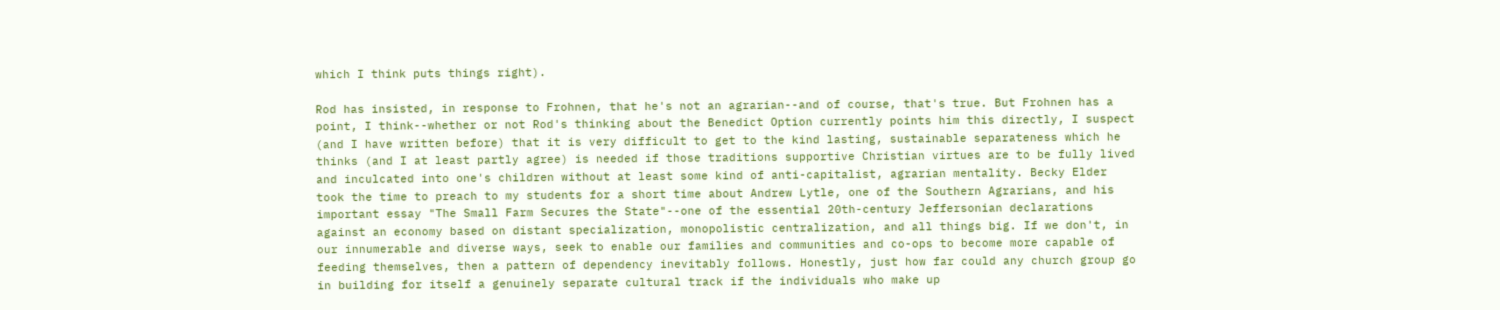which I think puts things right).

Rod has insisted, in response to Frohnen, that he's not an agrarian--and of course, that's true. But Frohnen has a point, I think--whether or not Rod's thinking about the Benedict Option currently points him this directly, I suspect (and I have written before) that it is very difficult to get to the kind lasting, sustainable separateness which he thinks (and I at least partly agree) is needed if those traditions supportive Christian virtues are to be fully lived and inculcated into one's children without at least some kind of anti-capitalist, agrarian mentality. Becky Elder took the time to preach to my students for a short time about Andrew Lytle, one of the Southern Agrarians, and his important essay "The Small Farm Secures the State"--one of the essential 20th-century Jeffersonian declarations against an economy based on distant specialization, monopolistic centralization, and all things big. If we don't, in our innumerable and diverse ways, seek to enable our families and communities and co-ops to become more capable of feeding themselves, then a pattern of dependency inevitably follows. Honestly, just how far could any church group go in building for itself a genuinely separate cultural track if the individuals who make up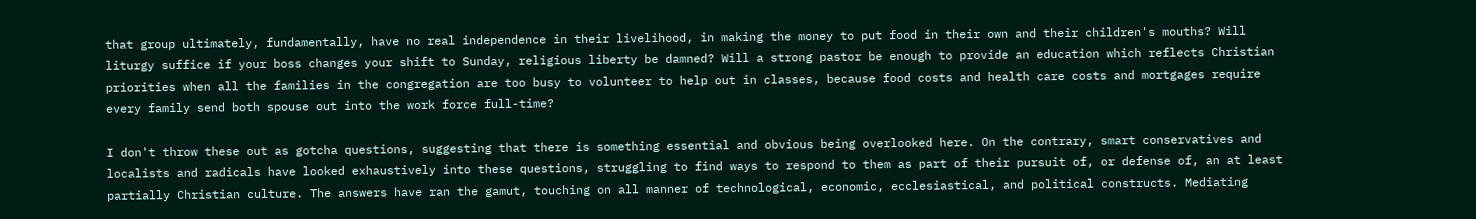that group ultimately, fundamentally, have no real independence in their livelihood, in making the money to put food in their own and their children's mouths? Will liturgy suffice if your boss changes your shift to Sunday, religious liberty be damned? Will a strong pastor be enough to provide an education which reflects Christian priorities when all the families in the congregation are too busy to volunteer to help out in classes, because food costs and health care costs and mortgages require every family send both spouse out into the work force full-time?

I don't throw these out as gotcha questions, suggesting that there is something essential and obvious being overlooked here. On the contrary, smart conservatives and localists and radicals have looked exhaustively into these questions, struggling to find ways to respond to them as part of their pursuit of, or defense of, an at least partially Christian culture. The answers have ran the gamut, touching on all manner of technological, economic, ecclesiastical, and political constructs. Mediating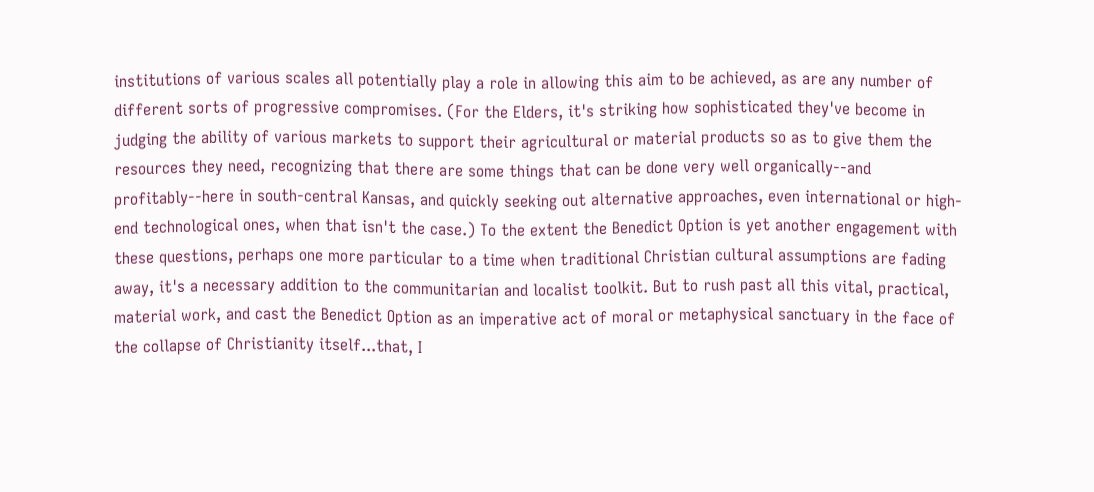institutions of various scales all potentially play a role in allowing this aim to be achieved, as are any number of different sorts of progressive compromises. (For the Elders, it's striking how sophisticated they've become in judging the ability of various markets to support their agricultural or material products so as to give them the resources they need, recognizing that there are some things that can be done very well organically--and profitably--here in south-central Kansas, and quickly seeking out alternative approaches, even international or high-end technological ones, when that isn't the case.) To the extent the Benedict Option is yet another engagement with these questions, perhaps one more particular to a time when traditional Christian cultural assumptions are fading away, it's a necessary addition to the communitarian and localist toolkit. But to rush past all this vital, practical, material work, and cast the Benedict Option as an imperative act of moral or metaphysical sanctuary in the face of the collapse of Christianity itself...that, I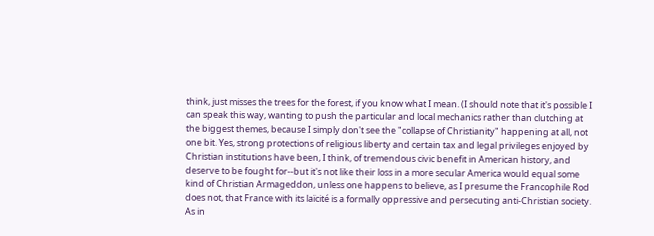think, just misses the trees for the forest, if you know what I mean. (I should note that it's possible I can speak this way, wanting to push the particular and local mechanics rather than clutching at the biggest themes, because I simply don't see the "collapse of Christianity" happening at all, not one bit. Yes, strong protections of religious liberty and certain tax and legal privileges enjoyed by Christian institutions have been, I think, of tremendous civic benefit in American history, and deserve to be fought for--but it's not like their loss in a more secular America would equal some kind of Christian Armageddon, unless one happens to believe, as I presume the Francophile Rod does not, that France with its laïcité is a formally oppressive and persecuting anti-Christian society. As in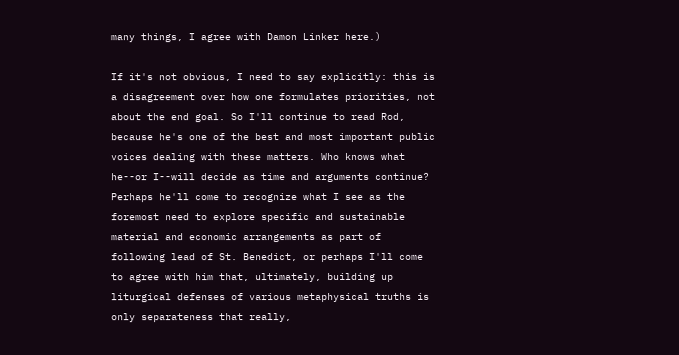many things, I agree with Damon Linker here.)

If it's not obvious, I need to say explicitly: this is a disagreement over how one formulates priorities, not about the end goal. So I'll continue to read Rod, because he's one of the best and most important public voices dealing with these matters. Who knows what he--or I--will decide as time and arguments continue? Perhaps he'll come to recognize what I see as the foremost need to explore specific and sustainable material and economic arrangements as part of following lead of St. Benedict, or perhaps I'll come to agree with him that, ultimately, building up liturgical defenses of various metaphysical truths is only separateness that really,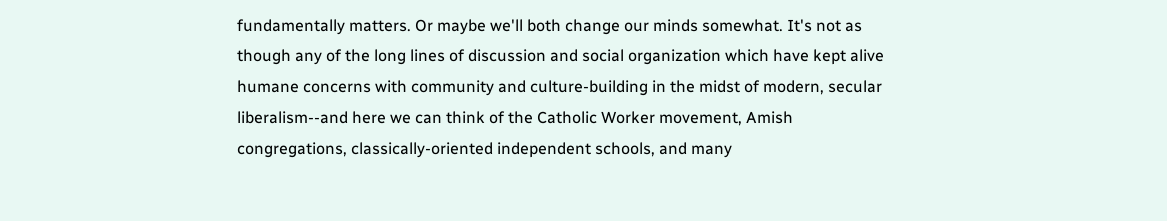fundamentally matters. Or maybe we'll both change our minds somewhat. It's not as though any of the long lines of discussion and social organization which have kept alive humane concerns with community and culture-building in the midst of modern, secular liberalism--and here we can think of the Catholic Worker movement, Amish congregations, classically-oriented independent schools, and many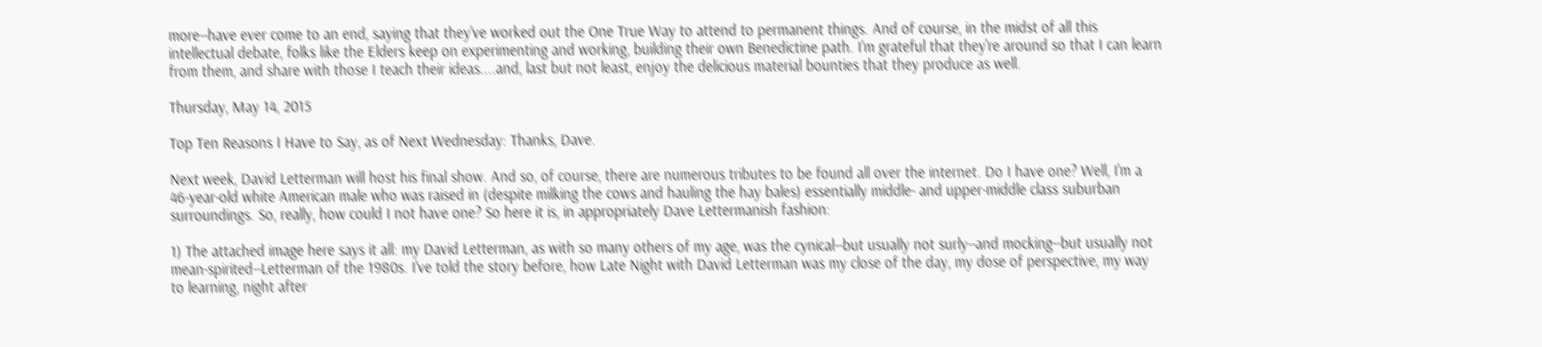more--have ever come to an end, saying that they've worked out the One True Way to attend to permanent things. And of course, in the midst of all this intellectual debate, folks like the Elders keep on experimenting and working, building their own Benedictine path. I'm grateful that they're around so that I can learn from them, and share with those I teach their ideas....and, last but not least, enjoy the delicious material bounties that they produce as well.

Thursday, May 14, 2015

Top Ten Reasons I Have to Say, as of Next Wednesday: Thanks, Dave.

Next week, David Letterman will host his final show. And so, of course, there are numerous tributes to be found all over the internet. Do I have one? Well, I'm a 46-year-old white American male who was raised in (despite milking the cows and hauling the hay bales) essentially middle- and upper-middle class suburban surroundings. So, really, how could I not have one? So here it is, in appropriately Dave Lettermanish fashion:

1) The attached image here says it all: my David Letterman, as with so many others of my age, was the cynical--but usually not surly--and mocking--but usually not mean-spirited--Letterman of the 1980s. I've told the story before, how Late Night with David Letterman was my close of the day, my dose of perspective, my way to learning, night after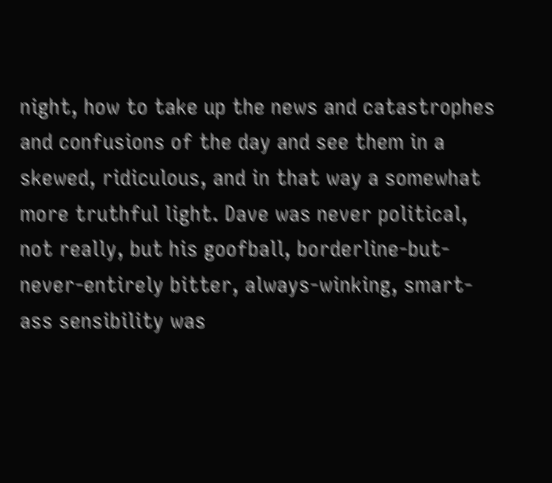night, how to take up the news and catastrophes and confusions of the day and see them in a skewed, ridiculous, and in that way a somewhat more truthful light. Dave was never political, not really, but his goofball, borderline-but-never-entirely bitter, always-winking, smart-ass sensibility was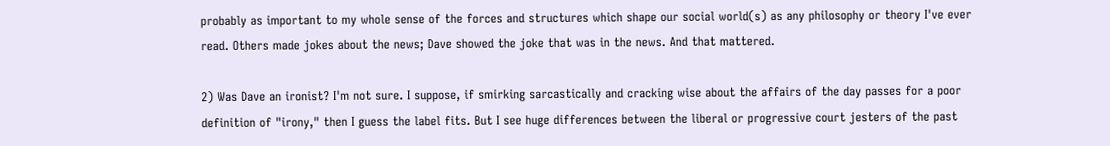probably as important to my whole sense of the forces and structures which shape our social world(s) as any philosophy or theory I've ever read. Others made jokes about the news; Dave showed the joke that was in the news. And that mattered.

2) Was Dave an ironist? I'm not sure. I suppose, if smirking sarcastically and cracking wise about the affairs of the day passes for a poor definition of "irony," then I guess the label fits. But I see huge differences between the liberal or progressive court jesters of the past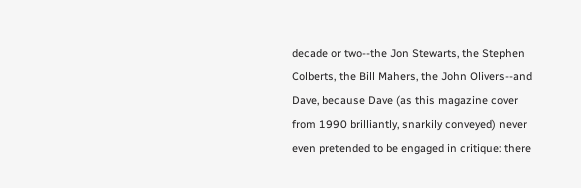decade or two--the Jon Stewarts, the Stephen Colberts, the Bill Mahers, the John Olivers--and Dave, because Dave (as this magazine cover from 1990 brilliantly, snarkily conveyed) never even pretended to be engaged in critique: there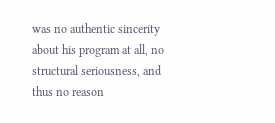was no authentic sincerity about his program at all, no structural seriousness, and thus no reason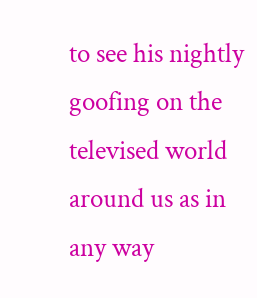to see his nightly goofing on the televised world around us as in any way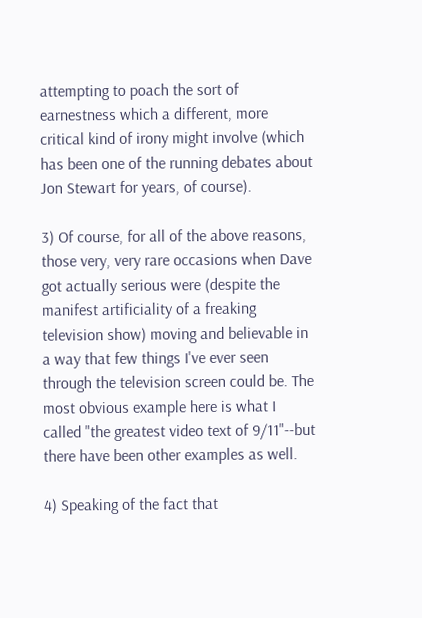attempting to poach the sort of earnestness which a different, more critical kind of irony might involve (which has been one of the running debates about Jon Stewart for years, of course).

3) Of course, for all of the above reasons, those very, very rare occasions when Dave got actually serious were (despite the manifest artificiality of a freaking television show) moving and believable in a way that few things I've ever seen through the television screen could be. The most obvious example here is what I called "the greatest video text of 9/11"--but there have been other examples as well.

4) Speaking of the fact that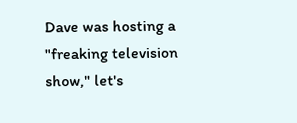Dave was hosting a "freaking television show," let's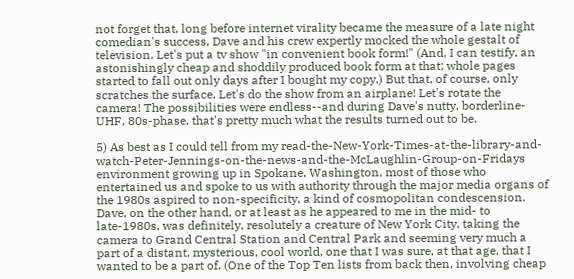not forget that, long before internet virality became the measure of a late night comedian's success, Dave and his crew expertly mocked the whole gestalt of television. Let's put a tv show "in convenient book form!" (And, I can testify, an astonishingly cheap and shoddily produced book form at that; whole pages started to fall out only days after I bought my copy.) But that, of course, only scratches the surface. Let's do the show from an airplane! Let's rotate the camera! The possibilities were endless--and during Dave's nutty, borderline-UHF, 80s-phase, that's pretty much what the results turned out to be.

5) As best as I could tell from my read-the-New-York-Times-at-the-library-and-watch-Peter-Jennings-on-the-news-and-the-McLaughlin-Group-on-Fridays environment growing up in Spokane, Washington, most of those who entertained us and spoke to us with authority through the major media organs of the 1980s aspired to non-specificity, a kind of cosmopolitan condescension. Dave, on the other hand, or at least as he appeared to me in the mid- to late-1980s, was definitely, resolutely a creature of New York City, taking the camera to Grand Central Station and Central Park and seeming very much a part of a distant, mysterious, cool world, one that I was sure, at that age, that I wanted to be a part of. (One of the Top Ten lists from back then, involving cheap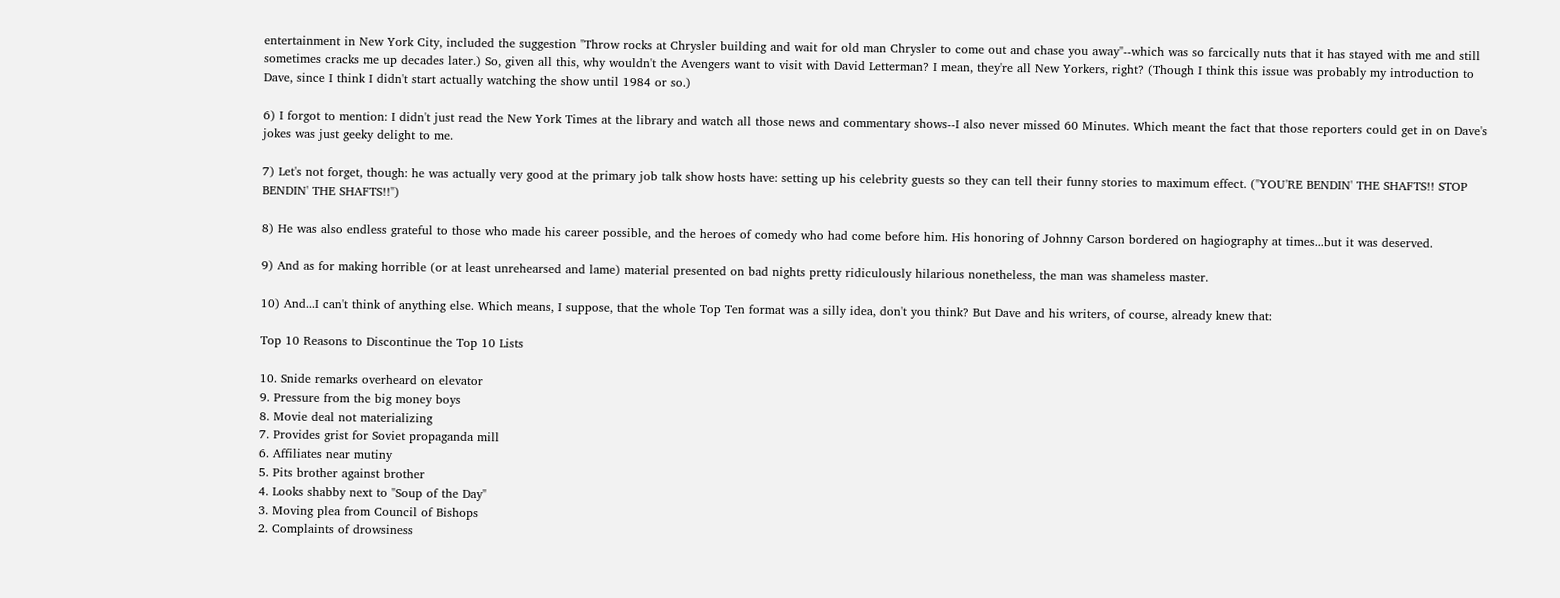entertainment in New York City, included the suggestion "Throw rocks at Chrysler building and wait for old man Chrysler to come out and chase you away"--which was so farcically nuts that it has stayed with me and still sometimes cracks me up decades later.) So, given all this, why wouldn't the Avengers want to visit with David Letterman? I mean, they're all New Yorkers, right? (Though I think this issue was probably my introduction to Dave, since I think I didn't start actually watching the show until 1984 or so.)

6) I forgot to mention: I didn't just read the New York Times at the library and watch all those news and commentary shows--I also never missed 60 Minutes. Which meant the fact that those reporters could get in on Dave's jokes was just geeky delight to me.

7) Let's not forget, though: he was actually very good at the primary job talk show hosts have: setting up his celebrity guests so they can tell their funny stories to maximum effect. ("YOU'RE BENDIN' THE SHAFTS!! STOP BENDIN' THE SHAFTS!!")

8) He was also endless grateful to those who made his career possible, and the heroes of comedy who had come before him. His honoring of Johnny Carson bordered on hagiography at times...but it was deserved.

9) And as for making horrible (or at least unrehearsed and lame) material presented on bad nights pretty ridiculously hilarious nonetheless, the man was shameless master.

10) And...I can't think of anything else. Which means, I suppose, that the whole Top Ten format was a silly idea, don't you think? But Dave and his writers, of course, already knew that:

Top 10 Reasons to Discontinue the Top 10 Lists

10. Snide remarks overheard on elevator
9. Pressure from the big money boys
8. Movie deal not materializing
7. Provides grist for Soviet propaganda mill
6. Affiliates near mutiny
5. Pits brother against brother
4. Looks shabby next to "Soup of the Day"
3. Moving plea from Council of Bishops
2. Complaints of drowsiness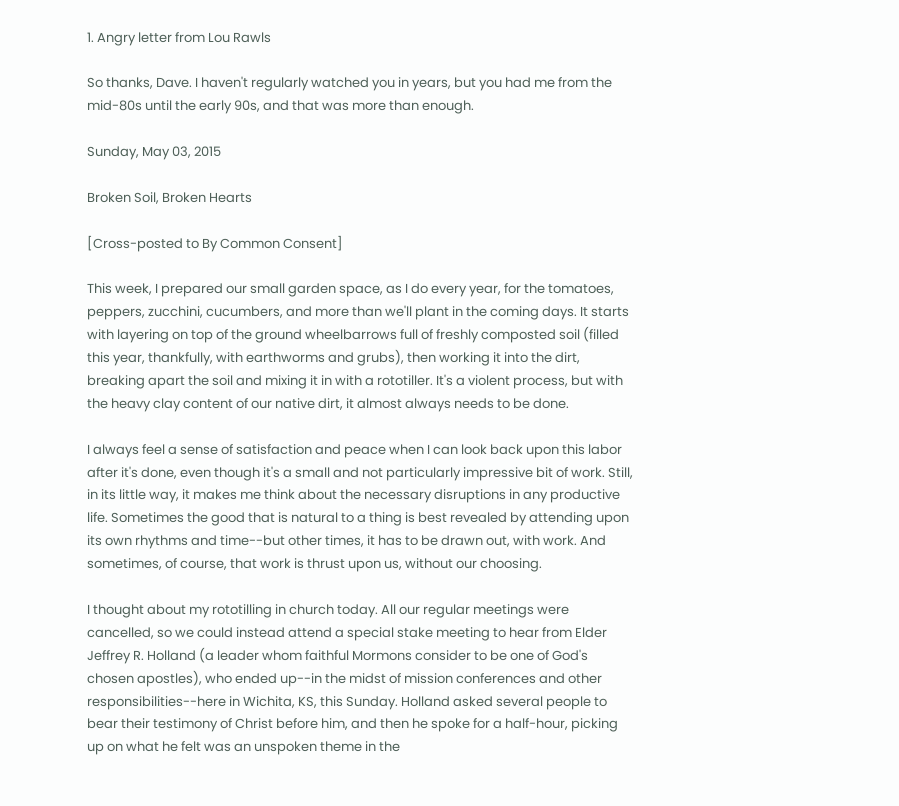1. Angry letter from Lou Rawls

So thanks, Dave. I haven't regularly watched you in years, but you had me from the mid-80s until the early 90s, and that was more than enough.

Sunday, May 03, 2015

Broken Soil, Broken Hearts

[Cross-posted to By Common Consent]

This week, I prepared our small garden space, as I do every year, for the tomatoes, peppers, zucchini, cucumbers, and more than we'll plant in the coming days. It starts with layering on top of the ground wheelbarrows full of freshly composted soil (filled this year, thankfully, with earthworms and grubs), then working it into the dirt, breaking apart the soil and mixing it in with a rototiller. It's a violent process, but with the heavy clay content of our native dirt, it almost always needs to be done.

I always feel a sense of satisfaction and peace when I can look back upon this labor after it's done, even though it's a small and not particularly impressive bit of work. Still, in its little way, it makes me think about the necessary disruptions in any productive life. Sometimes the good that is natural to a thing is best revealed by attending upon its own rhythms and time--but other times, it has to be drawn out, with work. And sometimes, of course, that work is thrust upon us, without our choosing.

I thought about my rototilling in church today. All our regular meetings were cancelled, so we could instead attend a special stake meeting to hear from Elder Jeffrey R. Holland (a leader whom faithful Mormons consider to be one of God's chosen apostles), who ended up--in the midst of mission conferences and other responsibilities--here in Wichita, KS, this Sunday. Holland asked several people to bear their testimony of Christ before him, and then he spoke for a half-hour, picking up on what he felt was an unspoken theme in the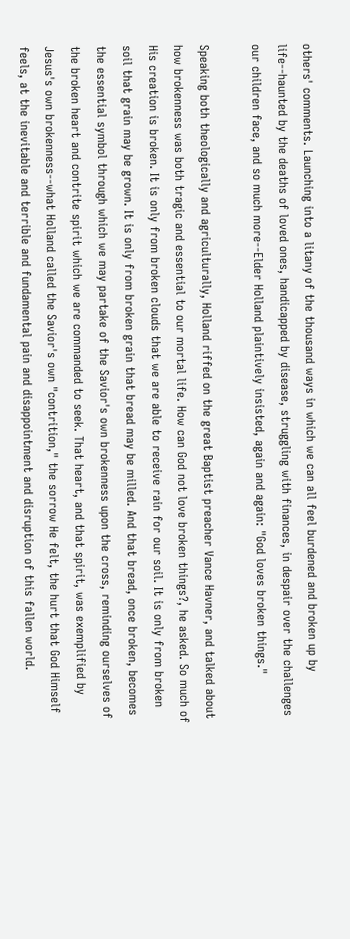others' comments. Launching into a litany of the thousand ways in which we can all feel burdened and broken up by life--haunted by the deaths of loved ones, handicapped by disease, struggling with finances, in despair over the challenges our children face, and so much more--Elder Holland plaintively insisted, again and again: "God loves broken things."

Speaking both theologically and agriculturally, Holland riffed on the great Baptist preacher Vance Havner, and talked about how brokenness was both tragic and essential to our mortal life. How can God not love broken things?, he asked. So much of His creation is broken. It is only from broken clouds that we are able to receive rain for our soil. It is only from broken soil that grain may be grown. It is only from broken grain that bread may be milled. And that bread, once broken, becomes the essential symbol through which we may partake of the Savior's own brokenness upon the cross, reminding ourselves of the broken heart and contrite spirit which we are commanded to seek. That heart, and that spirit, was exemplified by Jesus's own brokenness--what Holland called the Savior's own "contrition," the sorrow He felt, the hurt that God Himself feels, at the inevitable and terrible and fundamental pain and disappointment and disruption of this fallen world.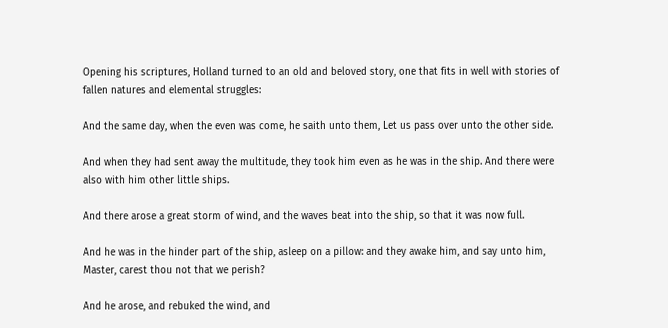Opening his scriptures, Holland turned to an old and beloved story, one that fits in well with stories of fallen natures and elemental struggles:

And the same day, when the even was come, he saith unto them, Let us pass over unto the other side.

And when they had sent away the multitude, they took him even as he was in the ship. And there were also with him other little ships.

And there arose a great storm of wind, and the waves beat into the ship, so that it was now full.

And he was in the hinder part of the ship, asleep on a pillow: and they awake him, and say unto him, Master, carest thou not that we perish?

And he arose, and rebuked the wind, and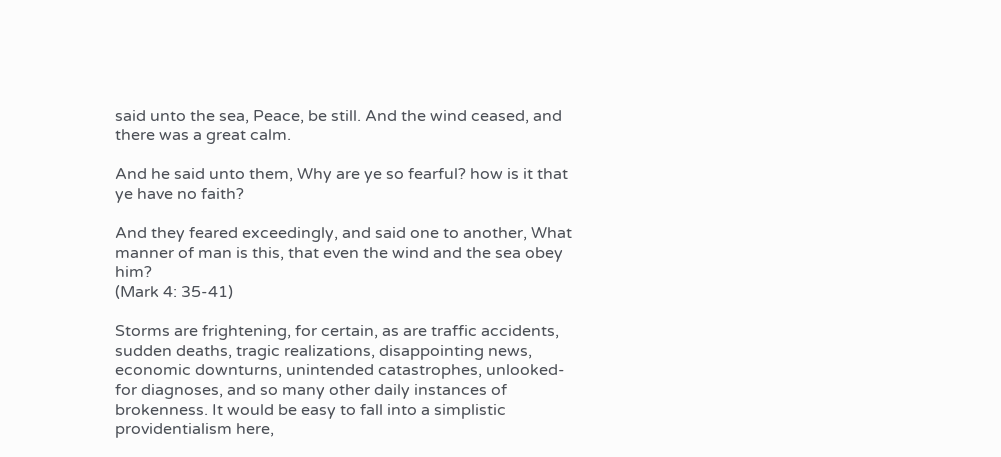said unto the sea, Peace, be still. And the wind ceased, and there was a great calm.

And he said unto them, Why are ye so fearful? how is it that ye have no faith?

And they feared exceedingly, and said one to another, What manner of man is this, that even the wind and the sea obey him?
(Mark 4: 35-41)

Storms are frightening, for certain, as are traffic accidents, sudden deaths, tragic realizations, disappointing news, economic downturns, unintended catastrophes, unlooked-for diagnoses, and so many other daily instances of brokenness. It would be easy to fall into a simplistic providentialism here,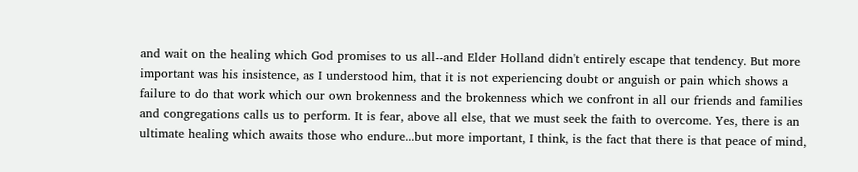and wait on the healing which God promises to us all--and Elder Holland didn't entirely escape that tendency. But more important was his insistence, as I understood him, that it is not experiencing doubt or anguish or pain which shows a failure to do that work which our own brokenness and the brokenness which we confront in all our friends and families and congregations calls us to perform. It is fear, above all else, that we must seek the faith to overcome. Yes, there is an ultimate healing which awaits those who endure...but more important, I think, is the fact that there is that peace of mind,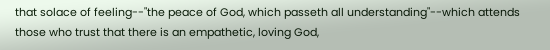that solace of feeling--"the peace of God, which passeth all understanding"--which attends those who trust that there is an empathetic, loving God,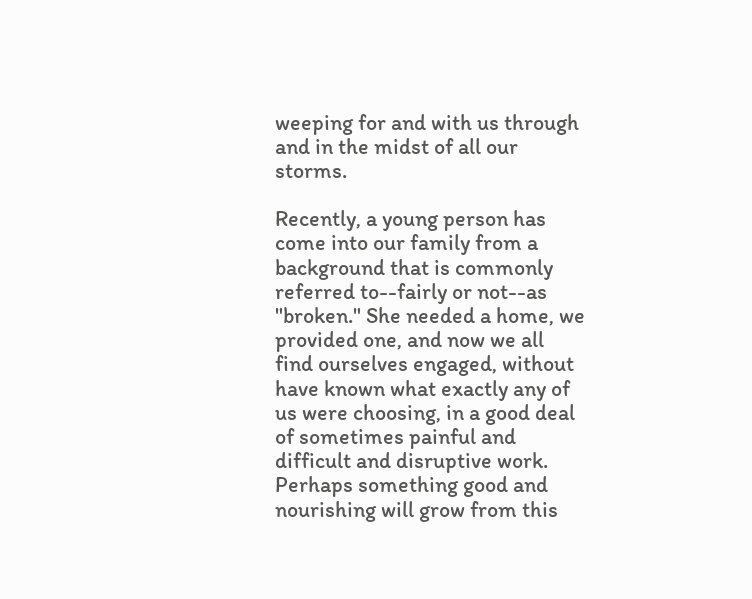weeping for and with us through and in the midst of all our storms.

Recently, a young person has come into our family from a background that is commonly referred to--fairly or not--as "broken." She needed a home, we provided one, and now we all find ourselves engaged, without have known what exactly any of us were choosing, in a good deal of sometimes painful and difficult and disruptive work. Perhaps something good and nourishing will grow from this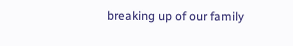breaking up of our family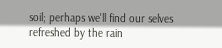soil; perhaps we'll find our selves refreshed by the rain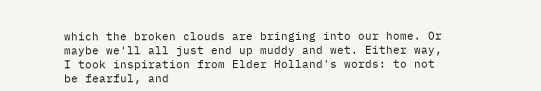which the broken clouds are bringing into our home. Or maybe we'll all just end up muddy and wet. Either way, I took inspiration from Elder Holland's words: to not be fearful, and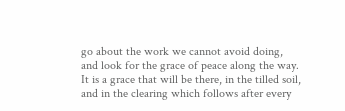go about the work we cannot avoid doing, and look for the grace of peace along the way. It is a grace that will be there, in the tilled soil, and in the clearing which follows after every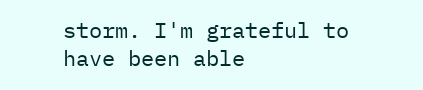storm. I'm grateful to have been able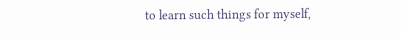to learn such things for myself,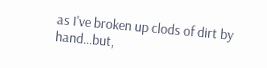as I've broken up clods of dirt by hand...but,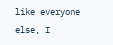like everyone else, I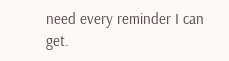need every reminder I can get.